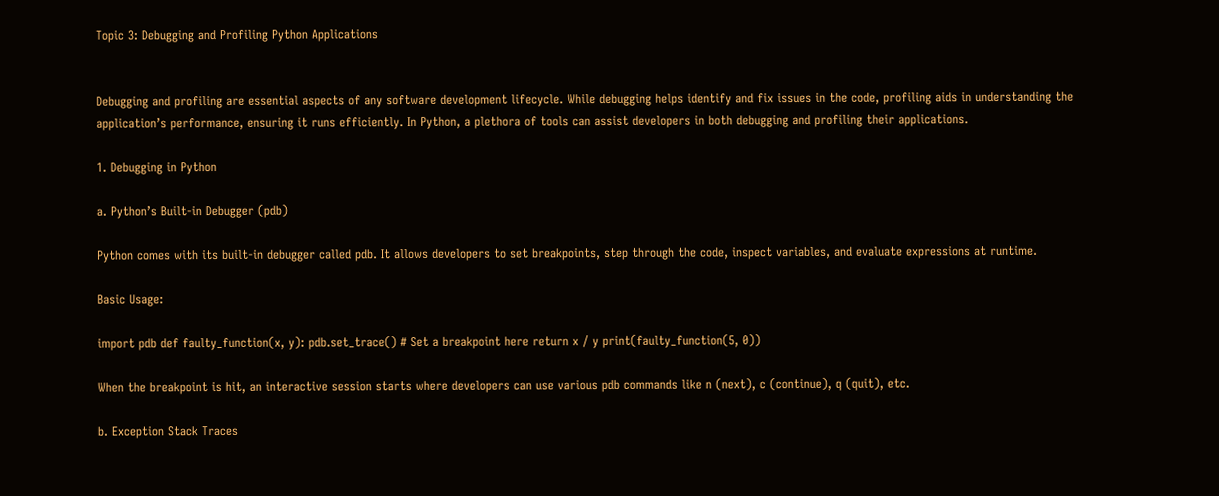Topic 3: Debugging and Profiling Python Applications


Debugging and profiling are essential aspects of any software development lifecycle. While debugging helps identify and fix issues in the code, profiling aids in understanding the application’s performance, ensuring it runs efficiently. In Python, a plethora of tools can assist developers in both debugging and profiling their applications.

1. Debugging in Python

a. Python’s Built-in Debugger (pdb)

Python comes with its built-in debugger called pdb. It allows developers to set breakpoints, step through the code, inspect variables, and evaluate expressions at runtime.

Basic Usage:

import pdb def faulty_function(x, y): pdb.set_trace() # Set a breakpoint here return x / y print(faulty_function(5, 0))

When the breakpoint is hit, an interactive session starts where developers can use various pdb commands like n (next), c (continue), q (quit), etc.

b. Exception Stack Traces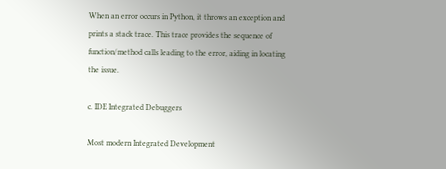When an error occurs in Python, it throws an exception and prints a stack trace. This trace provides the sequence of function/method calls leading to the error, aiding in locating the issue.

c. IDE Integrated Debuggers

Most modern Integrated Development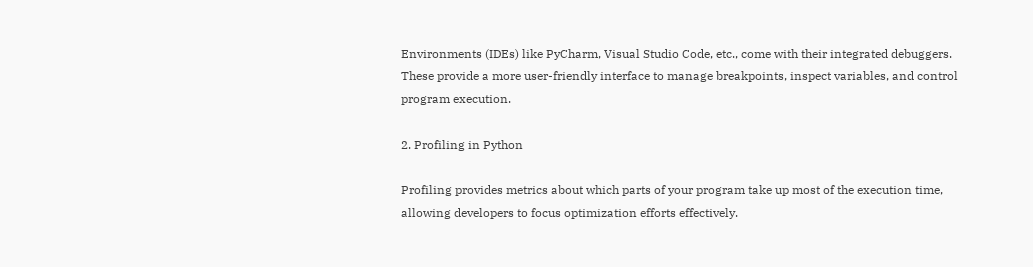Environments (IDEs) like PyCharm, Visual Studio Code, etc., come with their integrated debuggers. These provide a more user-friendly interface to manage breakpoints, inspect variables, and control program execution.

2. Profiling in Python

Profiling provides metrics about which parts of your program take up most of the execution time, allowing developers to focus optimization efforts effectively.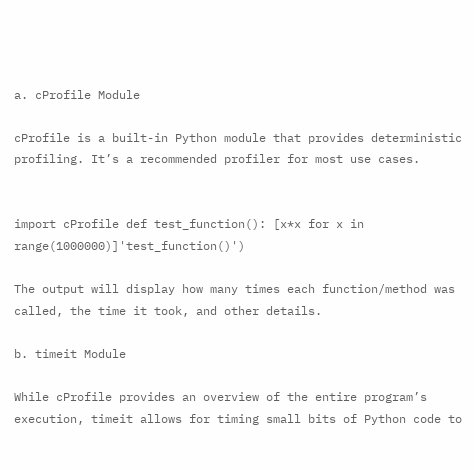a. cProfile Module

cProfile is a built-in Python module that provides deterministic profiling. It’s a recommended profiler for most use cases.


import cProfile def test_function(): [x*x for x in range(1000000)]'test_function()')

The output will display how many times each function/method was called, the time it took, and other details.

b. timeit Module

While cProfile provides an overview of the entire program’s execution, timeit allows for timing small bits of Python code to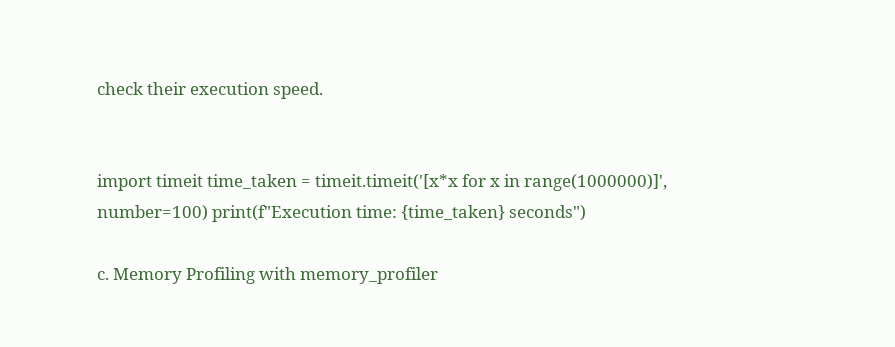check their execution speed.


import timeit time_taken = timeit.timeit('[x*x for x in range(1000000)]', number=100) print(f"Execution time: {time_taken} seconds")

c. Memory Profiling with memory_profiler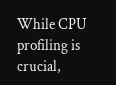While CPU profiling is crucial,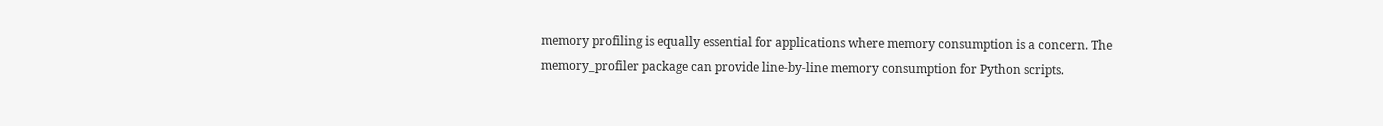memory profiling is equally essential for applications where memory consumption is a concern. The memory_profiler package can provide line-by-line memory consumption for Python scripts.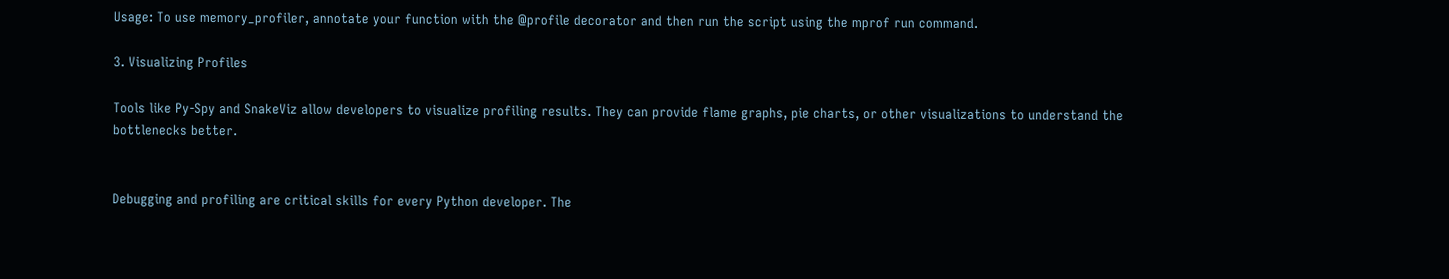Usage: To use memory_profiler, annotate your function with the @profile decorator and then run the script using the mprof run command.

3. Visualizing Profiles

Tools like Py-Spy and SnakeViz allow developers to visualize profiling results. They can provide flame graphs, pie charts, or other visualizations to understand the bottlenecks better.


Debugging and profiling are critical skills for every Python developer. The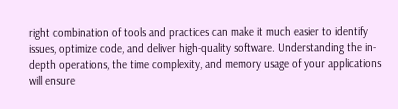right combination of tools and practices can make it much easier to identify issues, optimize code, and deliver high-quality software. Understanding the in-depth operations, the time complexity, and memory usage of your applications will ensure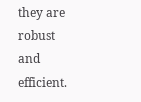they are robust and efficient.